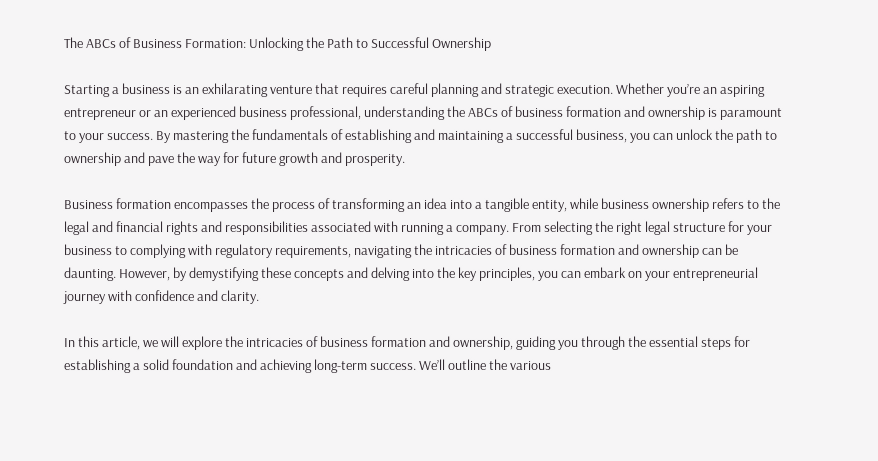The ABCs of Business Formation: Unlocking the Path to Successful Ownership

Starting a business is an exhilarating venture that requires careful planning and strategic execution. Whether you’re an aspiring entrepreneur or an experienced business professional, understanding the ABCs of business formation and ownership is paramount to your success. By mastering the fundamentals of establishing and maintaining a successful business, you can unlock the path to ownership and pave the way for future growth and prosperity.

Business formation encompasses the process of transforming an idea into a tangible entity, while business ownership refers to the legal and financial rights and responsibilities associated with running a company. From selecting the right legal structure for your business to complying with regulatory requirements, navigating the intricacies of business formation and ownership can be daunting. However, by demystifying these concepts and delving into the key principles, you can embark on your entrepreneurial journey with confidence and clarity.

In this article, we will explore the intricacies of business formation and ownership, guiding you through the essential steps for establishing a solid foundation and achieving long-term success. We’ll outline the various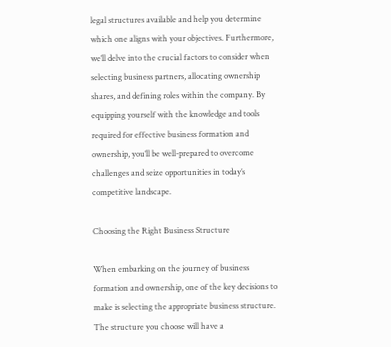legal structures available and help you determine which one aligns with your objectives. Furthermore, we’ll delve into the crucial factors to consider when selecting business partners, allocating ownership shares, and defining roles within the company. By equipping yourself with the knowledge and tools required for effective business formation and ownership, you’ll be well-prepared to overcome challenges and seize opportunities in today’s competitive landscape.

Choosing the Right Business Structure

When embarking on the journey of business formation and ownership, one of the key decisions to make is selecting the appropriate business structure. The structure you choose will have a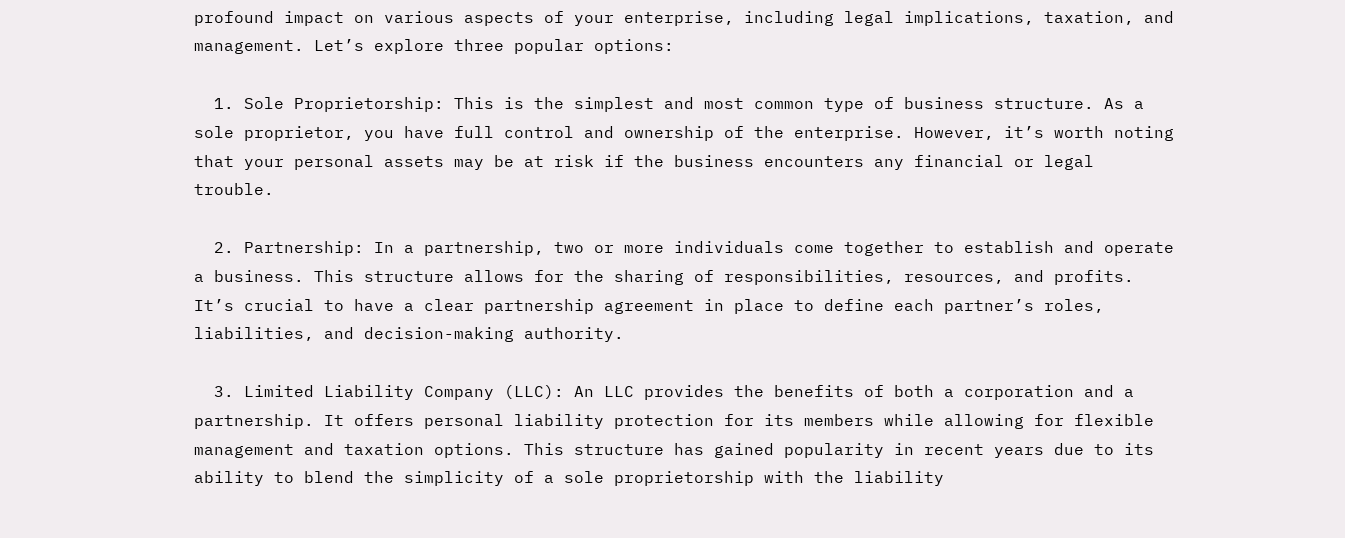profound impact on various aspects of your enterprise, including legal implications, taxation, and management. Let’s explore three popular options:

  1. Sole Proprietorship: This is the simplest and most common type of business structure. As a sole proprietor, you have full control and ownership of the enterprise. However, it’s worth noting that your personal assets may be at risk if the business encounters any financial or legal trouble.

  2. Partnership: In a partnership, two or more individuals come together to establish and operate a business. This structure allows for the sharing of responsibilities, resources, and profits. It’s crucial to have a clear partnership agreement in place to define each partner’s roles, liabilities, and decision-making authority.

  3. Limited Liability Company (LLC): An LLC provides the benefits of both a corporation and a partnership. It offers personal liability protection for its members while allowing for flexible management and taxation options. This structure has gained popularity in recent years due to its ability to blend the simplicity of a sole proprietorship with the liability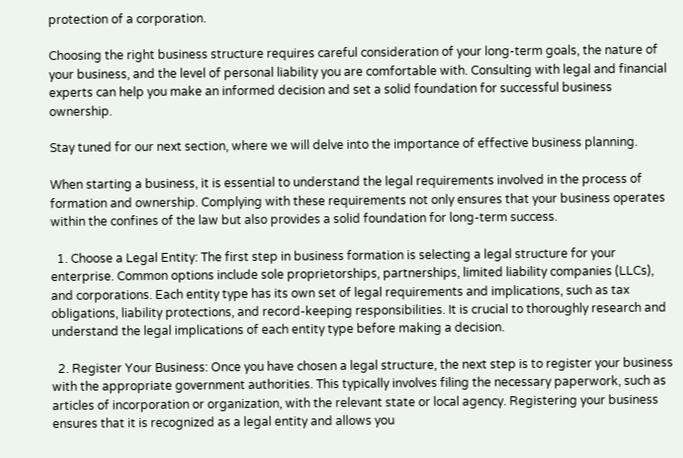protection of a corporation.

Choosing the right business structure requires careful consideration of your long-term goals, the nature of your business, and the level of personal liability you are comfortable with. Consulting with legal and financial experts can help you make an informed decision and set a solid foundation for successful business ownership.

Stay tuned for our next section, where we will delve into the importance of effective business planning.

When starting a business, it is essential to understand the legal requirements involved in the process of formation and ownership. Complying with these requirements not only ensures that your business operates within the confines of the law but also provides a solid foundation for long-term success.

  1. Choose a Legal Entity: The first step in business formation is selecting a legal structure for your enterprise. Common options include sole proprietorships, partnerships, limited liability companies (LLCs), and corporations. Each entity type has its own set of legal requirements and implications, such as tax obligations, liability protections, and record-keeping responsibilities. It is crucial to thoroughly research and understand the legal implications of each entity type before making a decision.

  2. Register Your Business: Once you have chosen a legal structure, the next step is to register your business with the appropriate government authorities. This typically involves filing the necessary paperwork, such as articles of incorporation or organization, with the relevant state or local agency. Registering your business ensures that it is recognized as a legal entity and allows you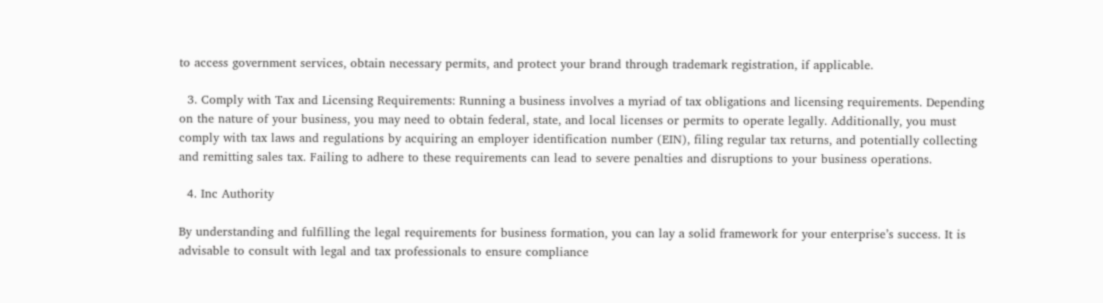to access government services, obtain necessary permits, and protect your brand through trademark registration, if applicable.

  3. Comply with Tax and Licensing Requirements: Running a business involves a myriad of tax obligations and licensing requirements. Depending on the nature of your business, you may need to obtain federal, state, and local licenses or permits to operate legally. Additionally, you must comply with tax laws and regulations by acquiring an employer identification number (EIN), filing regular tax returns, and potentially collecting and remitting sales tax. Failing to adhere to these requirements can lead to severe penalties and disruptions to your business operations.

  4. Inc Authority

By understanding and fulfilling the legal requirements for business formation, you can lay a solid framework for your enterprise’s success. It is advisable to consult with legal and tax professionals to ensure compliance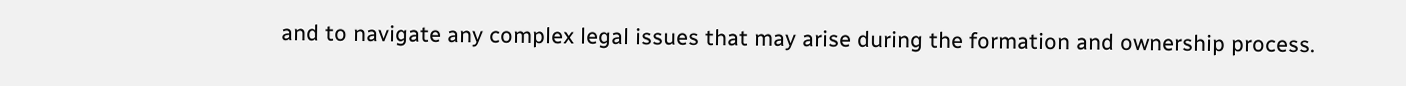and to navigate any complex legal issues that may arise during the formation and ownership process.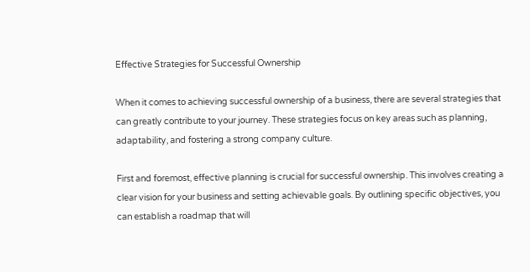Effective Strategies for Successful Ownership

When it comes to achieving successful ownership of a business, there are several strategies that can greatly contribute to your journey. These strategies focus on key areas such as planning, adaptability, and fostering a strong company culture.

First and foremost, effective planning is crucial for successful ownership. This involves creating a clear vision for your business and setting achievable goals. By outlining specific objectives, you can establish a roadmap that will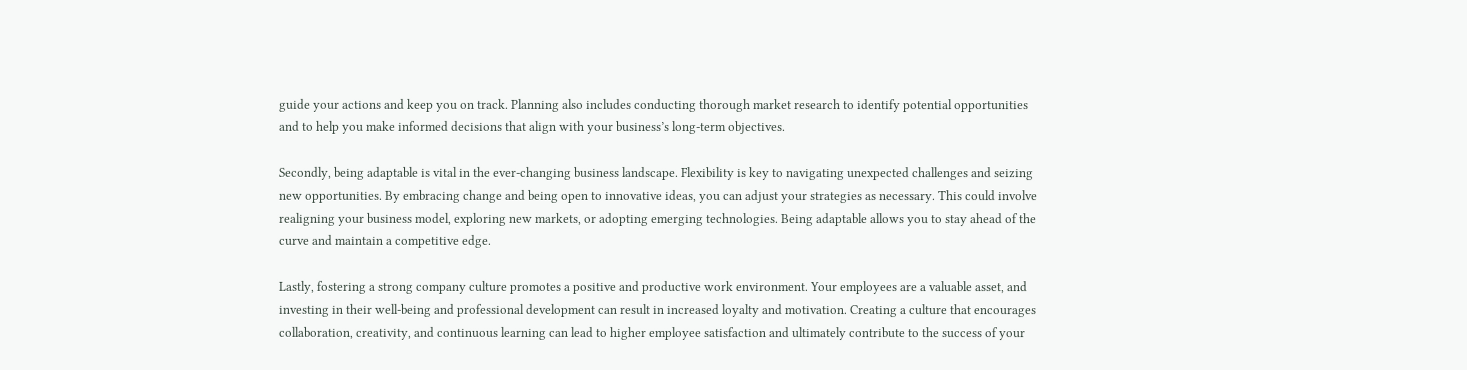guide your actions and keep you on track. Planning also includes conducting thorough market research to identify potential opportunities and to help you make informed decisions that align with your business’s long-term objectives.

Secondly, being adaptable is vital in the ever-changing business landscape. Flexibility is key to navigating unexpected challenges and seizing new opportunities. By embracing change and being open to innovative ideas, you can adjust your strategies as necessary. This could involve realigning your business model, exploring new markets, or adopting emerging technologies. Being adaptable allows you to stay ahead of the curve and maintain a competitive edge.

Lastly, fostering a strong company culture promotes a positive and productive work environment. Your employees are a valuable asset, and investing in their well-being and professional development can result in increased loyalty and motivation. Creating a culture that encourages collaboration, creativity, and continuous learning can lead to higher employee satisfaction and ultimately contribute to the success of your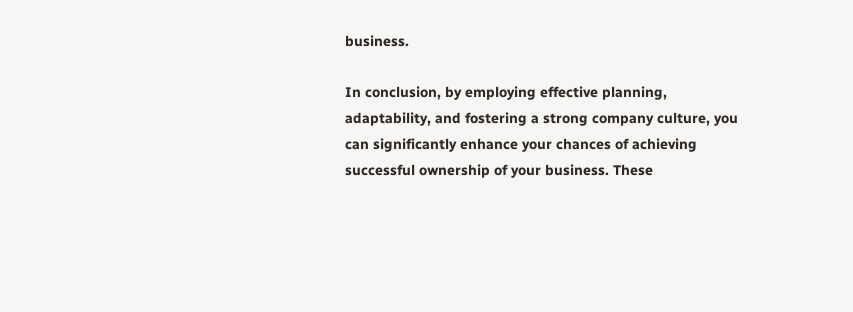business.

In conclusion, by employing effective planning, adaptability, and fostering a strong company culture, you can significantly enhance your chances of achieving successful ownership of your business. These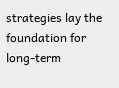strategies lay the foundation for long-term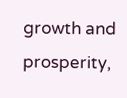growth and prosperity,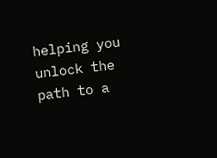helping you unlock the path to a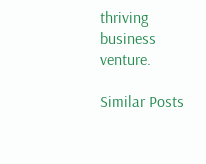thriving business venture.

Similar Posts